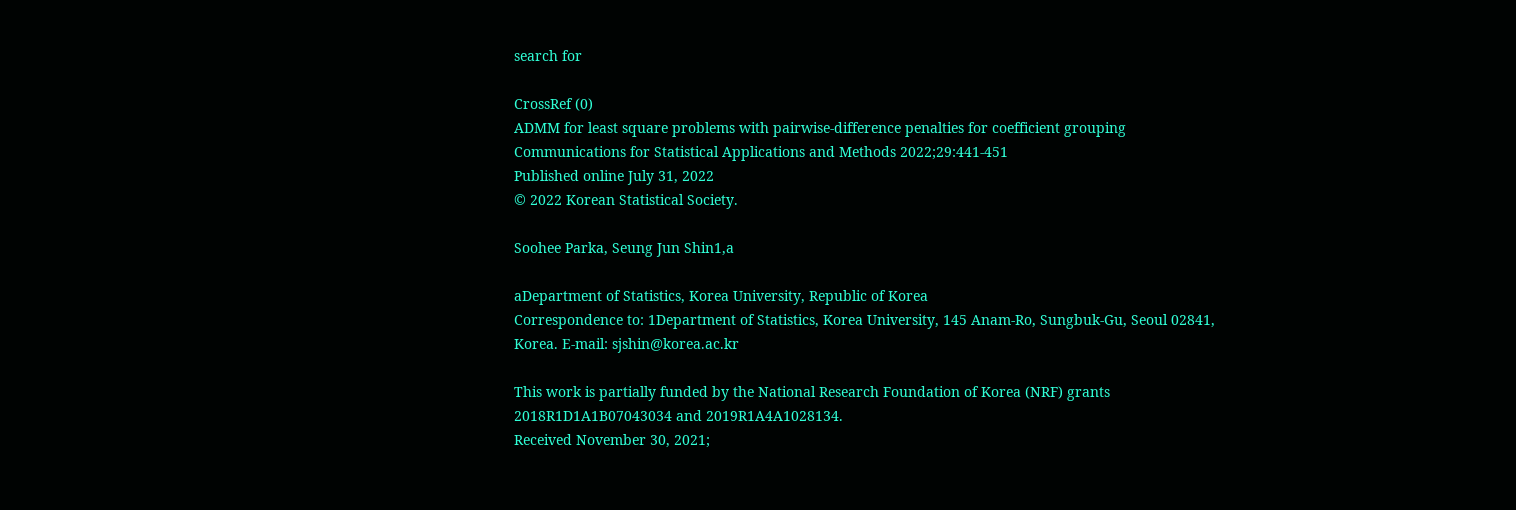search for

CrossRef (0)
ADMM for least square problems with pairwise-difference penalties for coefficient grouping
Communications for Statistical Applications and Methods 2022;29:441-451
Published online July 31, 2022
© 2022 Korean Statistical Society.

Soohee Parka, Seung Jun Shin1,a

aDepartment of Statistics, Korea University, Republic of Korea
Correspondence to: 1Department of Statistics, Korea University, 145 Anam-Ro, Sungbuk-Gu, Seoul 02841, Korea. E-mail: sjshin@korea.ac.kr

This work is partially funded by the National Research Foundation of Korea (NRF) grants 2018R1D1A1B07043034 and 2019R1A4A1028134.
Received November 30, 2021;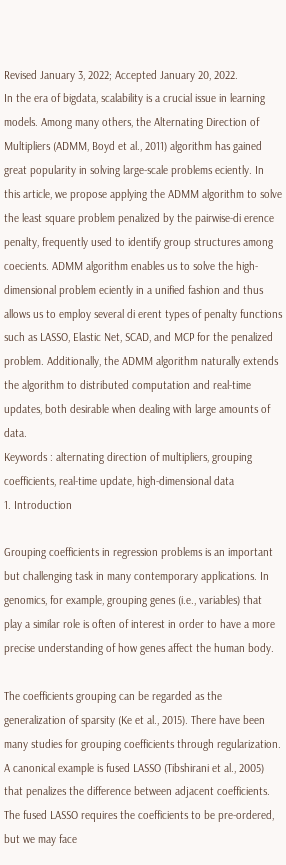Revised January 3, 2022; Accepted January 20, 2022.
In the era of bigdata, scalability is a crucial issue in learning models. Among many others, the Alternating Direction of Multipliers (ADMM, Boyd et al., 2011) algorithm has gained great popularity in solving large-scale problems eciently. In this article, we propose applying the ADMM algorithm to solve the least square problem penalized by the pairwise-di erence penalty, frequently used to identify group structures among coecients. ADMM algorithm enables us to solve the high-dimensional problem eciently in a unified fashion and thus allows us to employ several di erent types of penalty functions such as LASSO, Elastic Net, SCAD, and MCP for the penalized problem. Additionally, the ADMM algorithm naturally extends the algorithm to distributed computation and real-time updates, both desirable when dealing with large amounts of data.
Keywords : alternating direction of multipliers, grouping coefficients, real-time update, high-dimensional data
1. Introduction

Grouping coefficients in regression problems is an important but challenging task in many contemporary applications. In genomics, for example, grouping genes (i.e., variables) that play a similar role is often of interest in order to have a more precise understanding of how genes affect the human body.

The coefficients grouping can be regarded as the generalization of sparsity (Ke et al., 2015). There have been many studies for grouping coefficients through regularization. A canonical example is fused LASSO (Tibshirani et al., 2005) that penalizes the difference between adjacent coefficients. The fused LASSO requires the coefficients to be pre-ordered, but we may face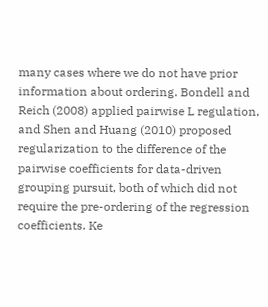many cases where we do not have prior information about ordering. Bondell and Reich (2008) applied pairwise L regulation, and Shen and Huang (2010) proposed regularization to the difference of the pairwise coefficients for data-driven grouping pursuit, both of which did not require the pre-ordering of the regression coefficients. Ke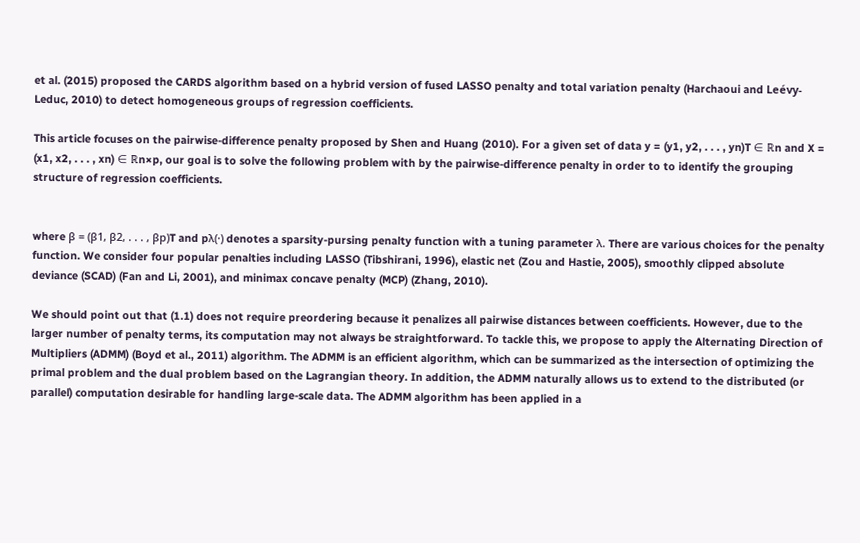et al. (2015) proposed the CARDS algorithm based on a hybrid version of fused LASSO penalty and total variation penalty (Harchaoui and Leévy-Leduc, 2010) to detect homogeneous groups of regression coefficients.

This article focuses on the pairwise-difference penalty proposed by Shen and Huang (2010). For a given set of data y = (y1, y2, . . . , yn)T ∈ ℝn and X = (x1, x2, . . . , xn) ∈ ℝn×p, our goal is to solve the following problem with by the pairwise-difference penalty in order to to identify the grouping structure of regression coefficients.


where β = (β1, β2, . . . , βp)T and pλ(·) denotes a sparsity-pursing penalty function with a tuning parameter λ. There are various choices for the penalty function. We consider four popular penalties including LASSO (Tibshirani, 1996), elastic net (Zou and Hastie, 2005), smoothly clipped absolute deviance (SCAD) (Fan and Li, 2001), and minimax concave penalty (MCP) (Zhang, 2010).

We should point out that (1.1) does not require preordering because it penalizes all pairwise distances between coefficients. However, due to the larger number of penalty terms, its computation may not always be straightforward. To tackle this, we propose to apply the Alternating Direction of Multipliers (ADMM) (Boyd et al., 2011) algorithm. The ADMM is an efficient algorithm, which can be summarized as the intersection of optimizing the primal problem and the dual problem based on the Lagrangian theory. In addition, the ADMM naturally allows us to extend to the distributed (or parallel) computation desirable for handling large-scale data. The ADMM algorithm has been applied in a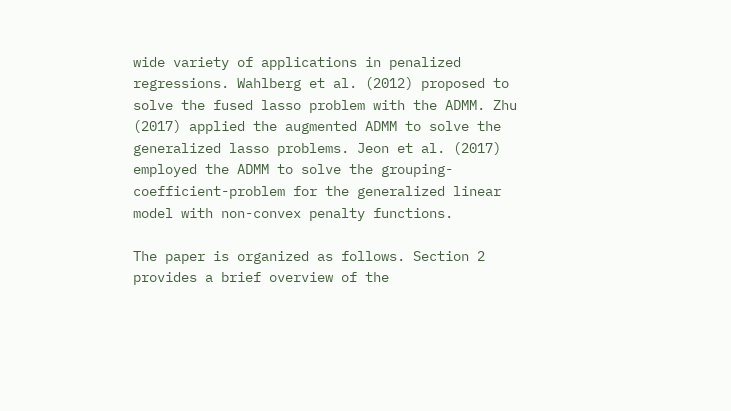wide variety of applications in penalized regressions. Wahlberg et al. (2012) proposed to solve the fused lasso problem with the ADMM. Zhu (2017) applied the augmented ADMM to solve the generalized lasso problems. Jeon et al. (2017) employed the ADMM to solve the grouping-coefficient-problem for the generalized linear model with non-convex penalty functions.

The paper is organized as follows. Section 2 provides a brief overview of the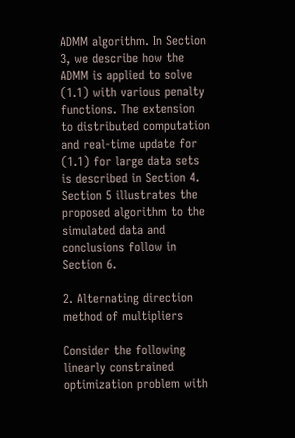ADMM algorithm. In Section 3, we describe how the ADMM is applied to solve (1.1) with various penalty functions. The extension to distributed computation and real-time update for (1.1) for large data sets is described in Section 4. Section 5 illustrates the proposed algorithm to the simulated data and conclusions follow in Section 6.

2. Alternating direction method of multipliers

Consider the following linearly constrained optimization problem with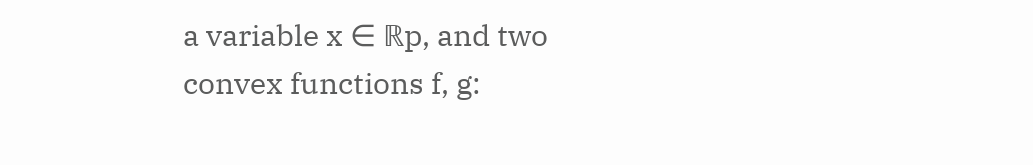a variable x ∈ ℝp, and two convex functions f, g: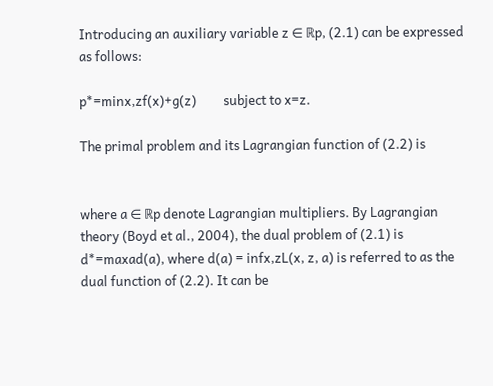Introducing an auxiliary variable z ∈ ℝp, (2.1) can be expressed as follows:

p*=minx,zf(x)+g(z)         subject to x=z.

The primal problem and its Lagrangian function of (2.2) is


where a ∈ ℝp denote Lagrangian multipliers. By Lagrangian theory (Boyd et al., 2004), the dual problem of (2.1) is d*=maxad(a), where d(a) = infx,zL(x, z, a) is referred to as the dual function of (2.2). It can be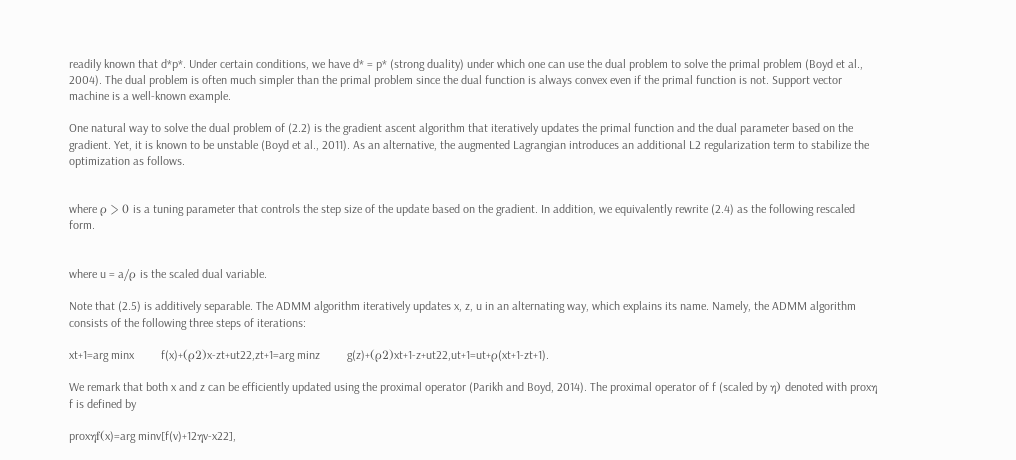readily known that d*p*. Under certain conditions, we have d* = p* (strong duality) under which one can use the dual problem to solve the primal problem (Boyd et al., 2004). The dual problem is often much simpler than the primal problem since the dual function is always convex even if the primal function is not. Support vector machine is a well-known example.

One natural way to solve the dual problem of (2.2) is the gradient ascent algorithm that iteratively updates the primal function and the dual parameter based on the gradient. Yet, it is known to be unstable (Boyd et al., 2011). As an alternative, the augmented Lagrangian introduces an additional L2 regularization term to stabilize the optimization as follows.


where ρ > 0 is a tuning parameter that controls the step size of the update based on the gradient. In addition, we equivalently rewrite (2.4) as the following rescaled form.


where u = a/ρ is the scaled dual variable.

Note that (2.5) is additively separable. The ADMM algorithm iteratively updates x, z, u in an alternating way, which explains its name. Namely, the ADMM algorithm consists of the following three steps of iterations:

xt+1=arg minx         f(x)+(ρ2)x-zt+ut22,zt+1=arg minz         g(z)+(ρ2)xt+1-z+ut22,ut+1=ut+ρ(xt+1-zt+1).

We remark that both x and z can be efficiently updated using the proximal operator (Parikh and Boyd, 2014). The proximal operator of f (scaled by η) denoted with proxη f is defined by

proxηf(x)=arg minv[f(v)+12ηv-x22],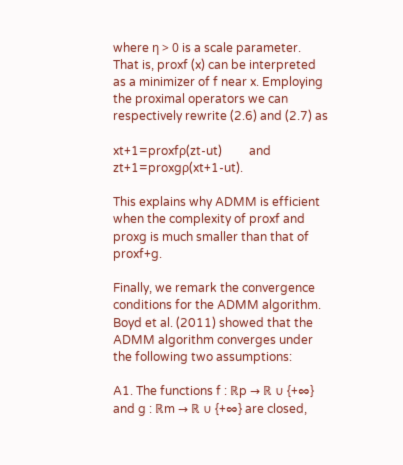where η > 0 is a scale parameter. That is, proxf (x) can be interpreted as a minimizer of f near x. Employing the proximal operators we can respectively rewrite (2.6) and (2.7) as

xt+1=proxfρ(zt-ut)         and         zt+1=proxgρ(xt+1-ut).

This explains why ADMM is efficient when the complexity of proxf and proxg is much smaller than that of proxf+g.

Finally, we remark the convergence conditions for the ADMM algorithm. Boyd et al. (2011) showed that the ADMM algorithm converges under the following two assumptions:

A1. The functions f : ℝp → ℝ ∪ {+∞} and g : ℝm → ℝ ∪ {+∞} are closed,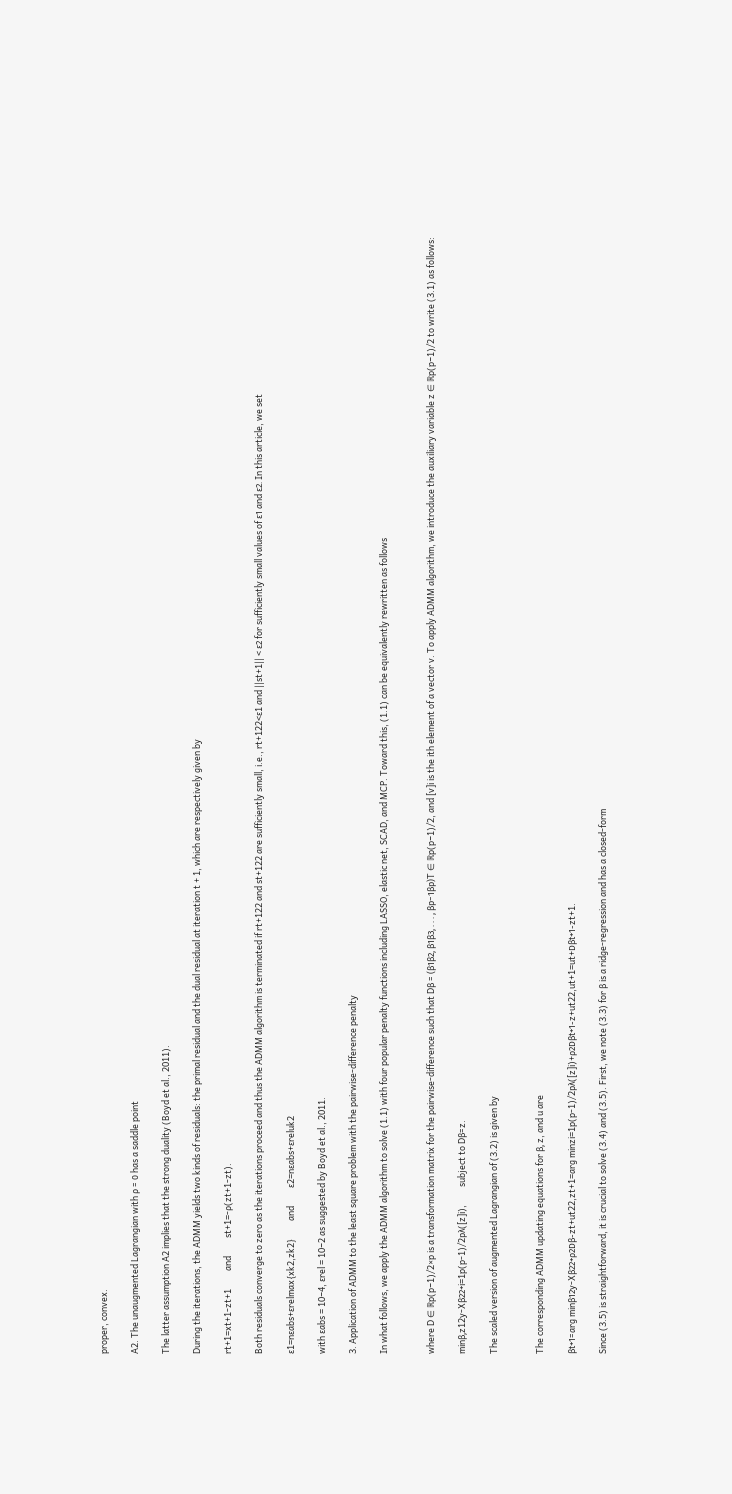proper, convex.

A2. The unaugmented Lagrangian with ρ = 0 has a saddle point

The latter assumption A2 implies that the strong duality (Boyd et al., 2011).

During the iterations, the ADMM yields two kinds of residuals: the primal residual and the dual residual at iteration t + 1, which are respectively given by

rt+1=xt+1-zt+1         and         st+1=-ρ(zt+1-zt).

Both residuals converge to zero as the iterations proceed and thus the ADMM algorithm is terminated if rt+122 and st+122 are sufficiently small, i.e., rt+122<ɛ1 and ||st+1|| < ε2 for sufficiently small values of ε1 and ε2. In this article, we set

ɛ1=nɛabs+ɛrelmax{xk2,zk2}         and         ɛ2=nɛabs+ɛreluk2

with εabs = 10−4, εrel = 10−2 as suggested by Boyd et al., 2011.

3. Application of ADMM to the least square problem with the pairwise-difference penalty

In what follows, we apply the ADMM algorithm to solve (1.1) with four popular penalty functions including LASSO, elastic net, SCAD, and MCP. Toward this, (1.1) can be equivalently rewritten as follows


where D ∈ ℝp(p−1)/2×p is a transformation matrix for the pairwise-difference such that Dβ = (β1β2, β1β3, . . . , βp−1βp)T ∈ ℝp(p−1)/2, and [v]i is the ith element of a vector v. To apply ADMM algorithm, we introduce the auxiliary variable z ∈ ℝp(p−1)/2 to write (3.1) as follows:

minβ,z12y-Xβ22+i=1p(p-1)/2pλ([z]i),         subject to Dβ=z.

The scaled version of augmented Lagrangian of (3.2) is given by


The corresponding ADMM updating equations for β, z, and u are

βt+1=arg minβ12y-Xβ22+ρ2Dβ-zt+ut22,zt+1=arg minzi=1p(p-1)/2pλ([z]i)+ρ2Dβt+1-z+ut22,ut+1=ut+Dβt+1-zt+1.

Since (3.5) is straightforward, it is crucial to solve (3.4) and (3.5). First, we note (3.3) for β is a ridge-regression and has a closed-form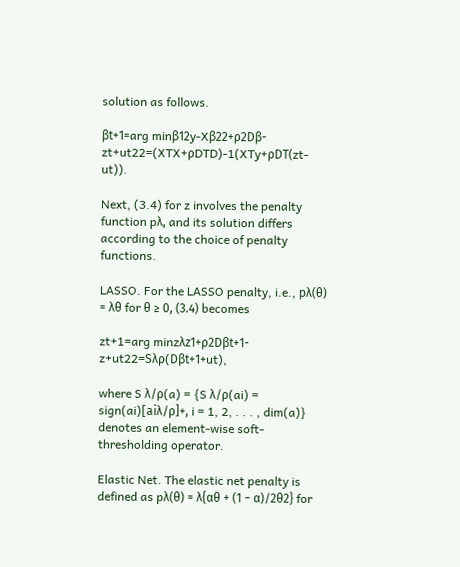solution as follows.

βt+1=arg minβ12y-Xβ22+ρ2Dβ-zt+ut22=(XTX+ρDTD)-1(XTy+ρDT(zt-ut)).

Next, (3.4) for z involves the penalty function pλ, and its solution differs according to the choice of penalty functions.

LASSO. For the LASSO penalty, i.e., pλ(θ) = λθ for θ ≥ 0, (3.4) becomes

zt+1=arg minzλz1+ρ2Dβt+1-z+ut22=Sλρ(Dβt+1+ut),

where S λ/ρ(a) = {S λ/ρ(ai) = sign(ai)[aiλ/ρ]+, i = 1, 2, . . . , dim(a)} denotes an element-wise soft-thresholding operator.

Elastic Net. The elastic net penalty is defined as pλ(θ) = λ{αθ + (1 − α)/2θ2} for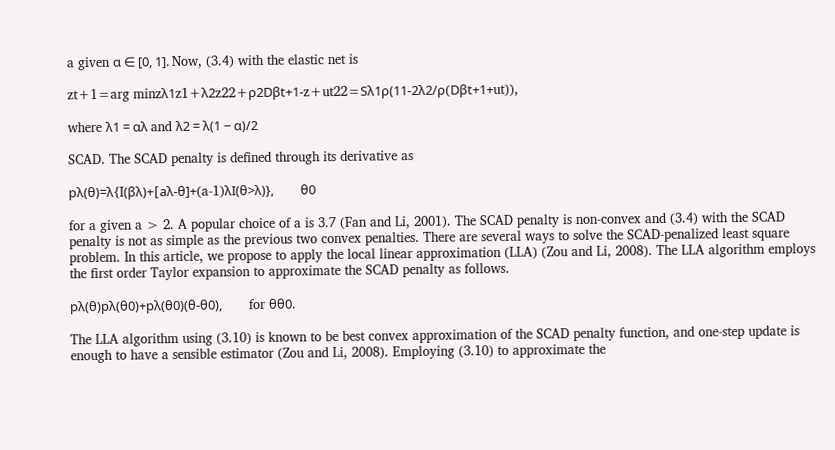a given α ∈ [0, 1]. Now, (3.4) with the elastic net is

zt+1=arg minzλ1z1+λ2z22+ρ2Dβt+1-z+ut22=Sλ1ρ(11-2λ2/ρ(Dβt+1+ut)),

where λ1 = αλ and λ2 = λ(1 − α)/2

SCAD. The SCAD penalty is defined through its derivative as

pλ(θ)=λ{I(βλ)+[aλ-θ]+(a-1)λI(θ>λ)},         θ0

for a given a > 2. A popular choice of a is 3.7 (Fan and Li, 2001). The SCAD penalty is non-convex and (3.4) with the SCAD penalty is not as simple as the previous two convex penalties. There are several ways to solve the SCAD-penalized least square problem. In this article, we propose to apply the local linear approximation (LLA) (Zou and Li, 2008). The LLA algorithm employs the first order Taylor expansion to approximate the SCAD penalty as follows.

pλ(θ)pλ(θ0)+pλ(θ0)(θ-θ0),         for θθ0.

The LLA algorithm using (3.10) is known to be best convex approximation of the SCAD penalty function, and one-step update is enough to have a sensible estimator (Zou and Li, 2008). Employing (3.10) to approximate the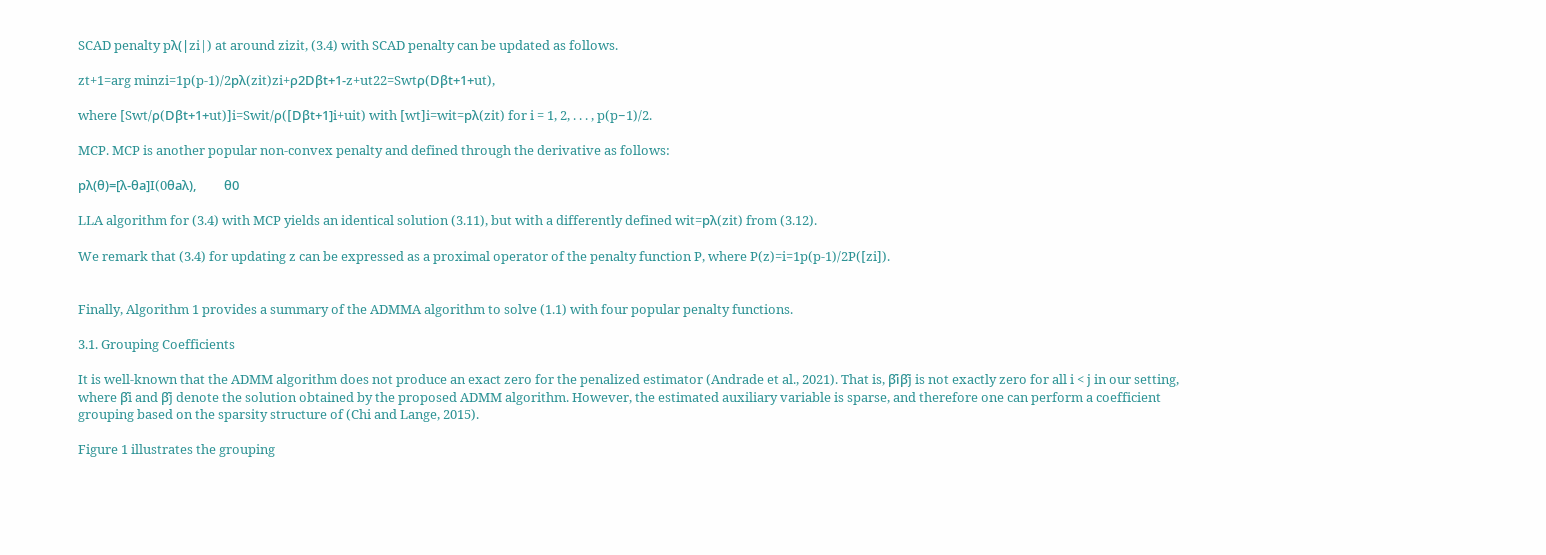SCAD penalty pλ(|zi|) at around zizit, (3.4) with SCAD penalty can be updated as follows.

zt+1=arg minzi=1p(p-1)/2pλ(zit)zi+ρ2Dβt+1-z+ut22=Swtρ(Dβt+1+ut),

where [Swt/ρ(Dβt+1+ut)]i=Swit/ρ([Dβt+1]i+uit) with [wt]i=wit=pλ(zit) for i = 1, 2, . . . , p(p−1)/2.

MCP. MCP is another popular non-convex penalty and defined through the derivative as follows:

pλ(θ)=[λ-θa]I(0θaλ),         θ0

LLA algorithm for (3.4) with MCP yields an identical solution (3.11), but with a differently defined wit=pλ(zit) from (3.12).

We remark that (3.4) for updating z can be expressed as a proximal operator of the penalty function P, where P(z)=i=1p(p-1)/2P([zi]).


Finally, Algorithm 1 provides a summary of the ADMMA algorithm to solve (1.1) with four popular penalty functions.

3.1. Grouping Coefficients

It is well-known that the ADMM algorithm does not produce an exact zero for the penalized estimator (Andrade et al., 2021). That is, β̂iβ̂j is not exactly zero for all i < j in our setting, where β̂i and β̂j denote the solution obtained by the proposed ADMM algorithm. However, the estimated auxiliary variable is sparse, and therefore one can perform a coefficient grouping based on the sparsity structure of (Chi and Lange, 2015).

Figure 1 illustrates the grouping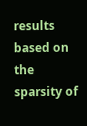results based on the sparsity of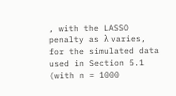, with the LASSO penalty as λ varies, for the simulated data used in Section 5.1 (with n = 1000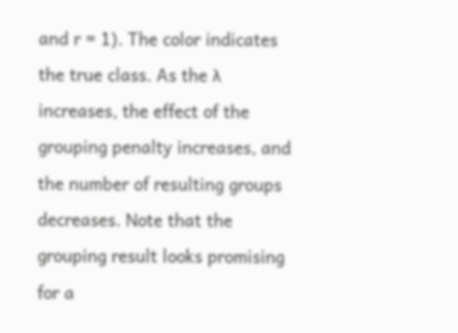and r = 1). The color indicates the true class. As the λ increases, the effect of the grouping penalty increases, and the number of resulting groups decreases. Note that the grouping result looks promising for a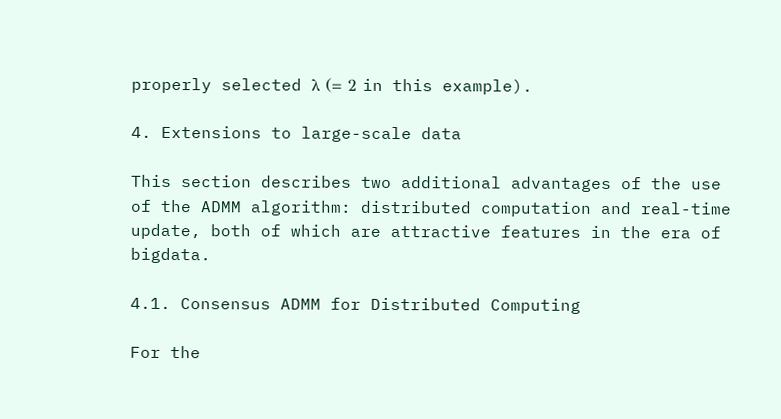properly selected λ (= 2 in this example).

4. Extensions to large-scale data

This section describes two additional advantages of the use of the ADMM algorithm: distributed computation and real-time update, both of which are attractive features in the era of bigdata.

4.1. Consensus ADMM for Distributed Computing

For the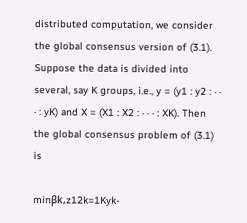distributed computation, we consider the global consensus version of (3.1). Suppose the data is divided into several, say K groups, i.e., y = (y1 : y2 : · · · : yK) and X = (X1 : X2 : · · · : XK). Then the global consensus problem of (3.1) is

minβk,z12k=1Kyk-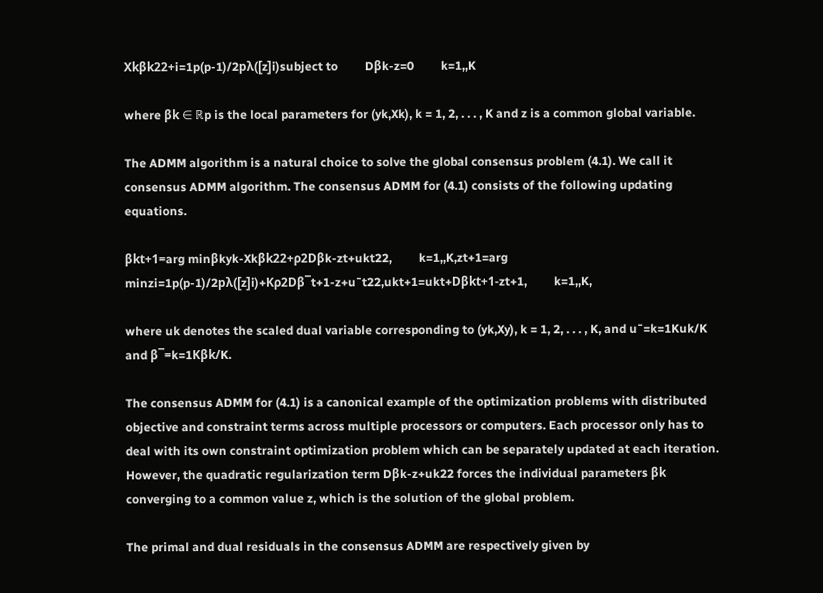Xkβk22+i=1p(p-1)/2pλ([z]i)subject to         Dβk-z=0         k=1,,K

where βk ∈ ℝp is the local parameters for (yk,Xk), k = 1, 2, . . . , K and z is a common global variable.

The ADMM algorithm is a natural choice to solve the global consensus problem (4.1). We call it consensus ADMM algorithm. The consensus ADMM for (4.1) consists of the following updating equations.

βkt+1=arg minβkyk-Xkβk22+ρ2Dβk-zt+ukt22,         k=1,,K,zt+1=arg minzi=1p(p-1)/2pλ([z]i)+Kρ2Dβ¯t+1-z+u¯t22,ukt+1=ukt+Dβkt+1-zt+1,         k=1,,K,

where uk denotes the scaled dual variable corresponding to (yk,Xy), k = 1, 2, . . . , K, and u¯=k=1Kuk/K and β¯=k=1Kβk/K.

The consensus ADMM for (4.1) is a canonical example of the optimization problems with distributed objective and constraint terms across multiple processors or computers. Each processor only has to deal with its own constraint optimization problem which can be separately updated at each iteration. However, the quadratic regularization term Dβk-z+uk22 forces the individual parameters βk converging to a common value z, which is the solution of the global problem.

The primal and dual residuals in the consensus ADMM are respectively given by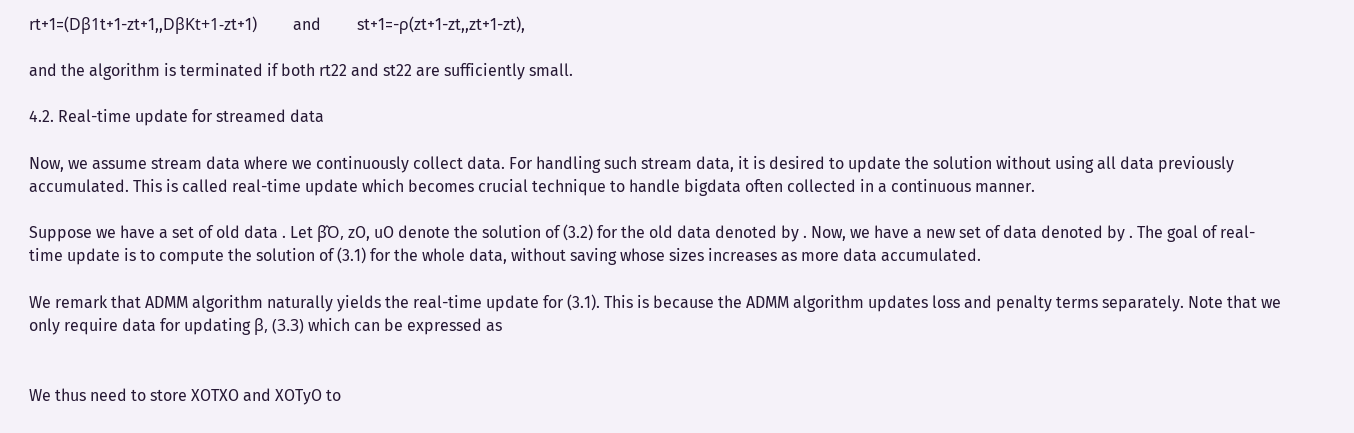rt+1=(Dβ1t+1-zt+1,,DβKt+1-zt+1)         and         st+1=-ρ(zt+1-zt,,zt+1-zt),

and the algorithm is terminated if both rt22 and st22 are sufficiently small.

4.2. Real-time update for streamed data

Now, we assume stream data where we continuously collect data. For handling such stream data, it is desired to update the solution without using all data previously accumulated. This is called real-time update which becomes crucial technique to handle bigdata often collected in a continuous manner.

Suppose we have a set of old data . Let β̂O, zO, uO denote the solution of (3.2) for the old data denoted by . Now, we have a new set of data denoted by . The goal of real-time update is to compute the solution of (3.1) for the whole data, without saving whose sizes increases as more data accumulated.

We remark that ADMM algorithm naturally yields the real-time update for (3.1). This is because the ADMM algorithm updates loss and penalty terms separately. Note that we only require data for updating β, (3.3) which can be expressed as


We thus need to store XOTXO and XOTyO to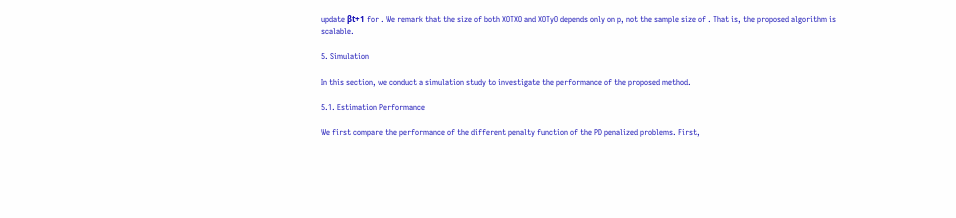update βt+1 for . We remark that the size of both XOTXO and XOTyO depends only on p, not the sample size of . That is, the proposed algorithm is scalable.

5. Simulation

In this section, we conduct a simulation study to investigate the performance of the proposed method.

5.1. Estimation Performance

We first compare the performance of the different penalty function of the PD penalized problems. First,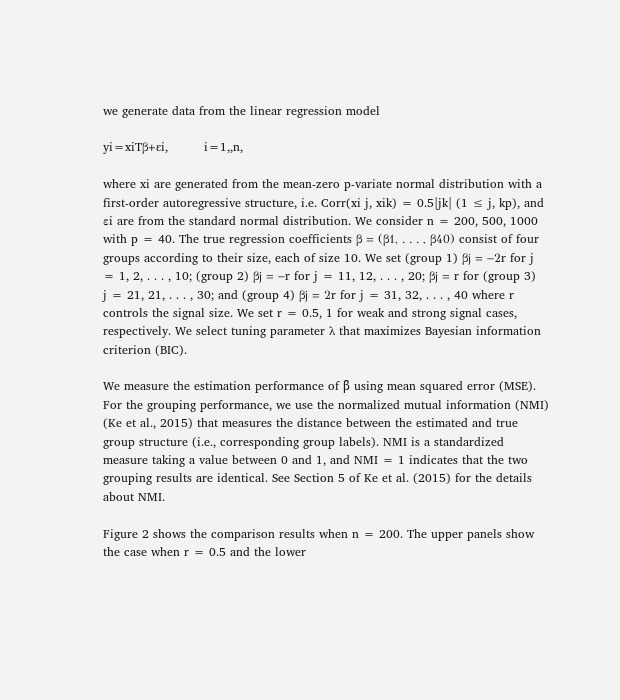we generate data from the linear regression model

yi=xiTβ+ɛi,         i=1,,n,

where xi are generated from the mean-zero p-variate normal distribution with a first-order autoregressive structure, i.e. Corr(xi j, xik) = 0.5|jk| (1 ≤ j, kp), and εi are from the standard normal distribution. We consider n = 200, 500, 1000 with p = 40. The true regression coefficients β = (β1, . . . , β40) consist of four groups according to their size, each of size 10. We set (group 1) βj = −2r for j = 1, 2, . . . , 10; (group 2) βj = −r for j = 11, 12, . . . , 20; βj = r for (group 3) j = 21, 21, . . . , 30; and (group 4) βj = 2r for j = 31, 32, . . . , 40 where r controls the signal size. We set r = 0.5, 1 for weak and strong signal cases, respectively. We select tuning parameter λ that maximizes Bayesian information criterion (BIC).

We measure the estimation performance of β̂ using mean squared error (MSE). For the grouping performance, we use the normalized mutual information (NMI) (Ke et al., 2015) that measures the distance between the estimated and true group structure (i.e., corresponding group labels). NMI is a standardized measure taking a value between 0 and 1, and NMI = 1 indicates that the two grouping results are identical. See Section 5 of Ke et al. (2015) for the details about NMI.

Figure 2 shows the comparison results when n = 200. The upper panels show the case when r = 0.5 and the lower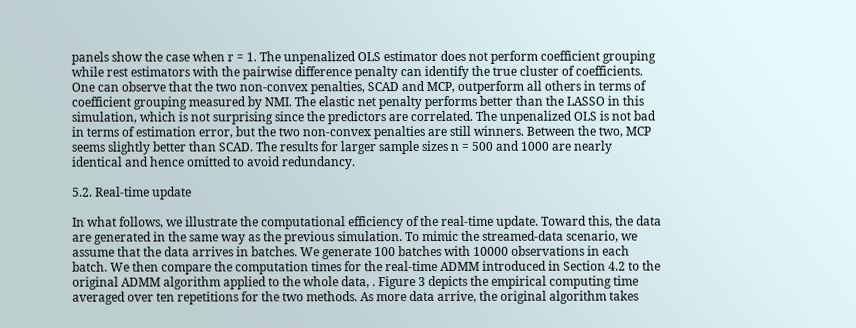panels show the case when r = 1. The unpenalized OLS estimator does not perform coefficient grouping while rest estimators with the pairwise difference penalty can identify the true cluster of coefficients. One can observe that the two non-convex penalties, SCAD and MCP, outperform all others in terms of coefficient grouping measured by NMI. The elastic net penalty performs better than the LASSO in this simulation, which is not surprising since the predictors are correlated. The unpenalized OLS is not bad in terms of estimation error, but the two non-convex penalties are still winners. Between the two, MCP seems slightly better than SCAD. The results for larger sample sizes n = 500 and 1000 are nearly identical and hence omitted to avoid redundancy.

5.2. Real-time update

In what follows, we illustrate the computational efficiency of the real-time update. Toward this, the data are generated in the same way as the previous simulation. To mimic the streamed-data scenario, we assume that the data arrives in batches. We generate 100 batches with 10000 observations in each batch. We then compare the computation times for the real-time ADMM introduced in Section 4.2 to the original ADMM algorithm applied to the whole data, . Figure 3 depicts the empirical computing time averaged over ten repetitions for the two methods. As more data arrive, the original algorithm takes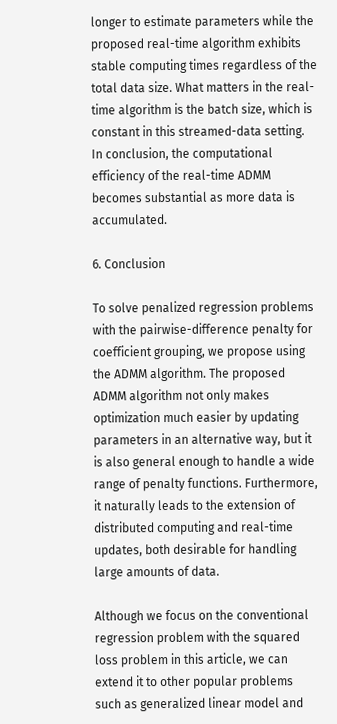longer to estimate parameters while the proposed real-time algorithm exhibits stable computing times regardless of the total data size. What matters in the real-time algorithm is the batch size, which is constant in this streamed-data setting. In conclusion, the computational efficiency of the real-time ADMM becomes substantial as more data is accumulated.

6. Conclusion

To solve penalized regression problems with the pairwise-difference penalty for coefficient grouping, we propose using the ADMM algorithm. The proposed ADMM algorithm not only makes optimization much easier by updating parameters in an alternative way, but it is also general enough to handle a wide range of penalty functions. Furthermore, it naturally leads to the extension of distributed computing and real-time updates, both desirable for handling large amounts of data.

Although we focus on the conventional regression problem with the squared loss problem in this article, we can extend it to other popular problems such as generalized linear model and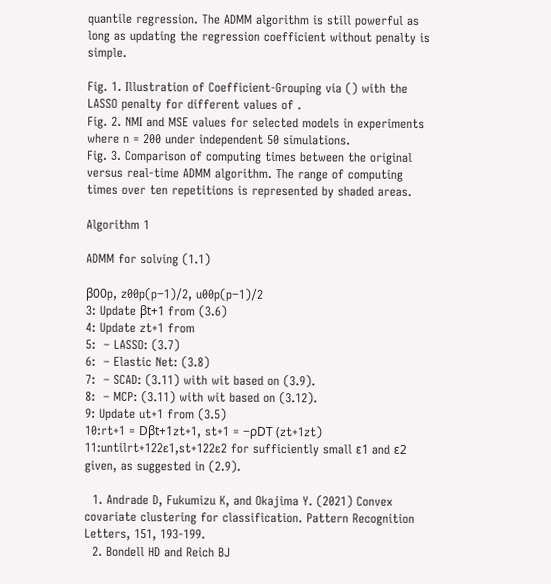quantile regression. The ADMM algorithm is still powerful as long as updating the regression coefficient without penalty is simple.

Fig. 1. Illustration of Coefficient-Grouping via () with the LASSO penalty for different values of .
Fig. 2. NMI and MSE values for selected models in experiments where n = 200 under independent 50 simulations.
Fig. 3. Comparison of computing times between the original versus real-time ADMM algorithm. The range of computing times over ten repetitions is represented by shaded areas.

Algorithm 1

ADMM for solving (1.1)

β00p, z00p(p−1)/2, u00p(p−1)/2
3: Update βt+1 from (3.6)
4: Update zt+1 from
5:  – LASSO: (3.7)
6:  – Elastic Net: (3.8)
7:  – SCAD: (3.11) with wit based on (3.9).
8:  – MCP: (3.11) with wit based on (3.12).
9: Update ut+1 from (3.5)
10:rt+1 = Dβt+1zt+1, st+1 = −ρDT (zt+1zt)
11:untilrt+122ɛ1,st+122ɛ2 for sufficiently small ε1 and ε2 given, as suggested in (2.9).

  1. Andrade D, Fukumizu K, and Okajima Y. (2021) Convex covariate clustering for classification. Pattern Recognition Letters, 151, 193-199.
  2. Bondell HD and Reich BJ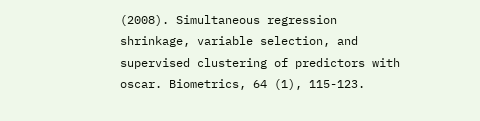(2008). Simultaneous regression shrinkage, variable selection, and supervised clustering of predictors with oscar. Biometrics, 64 (1), 115-123.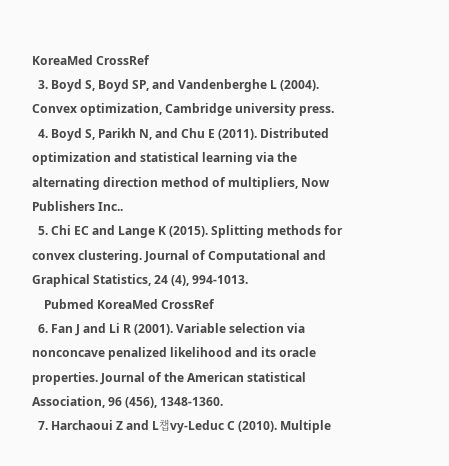KoreaMed CrossRef
  3. Boyd S, Boyd SP, and Vandenberghe L (2004). Convex optimization, Cambridge university press.
  4. Boyd S, Parikh N, and Chu E (2011). Distributed optimization and statistical learning via the alternating direction method of multipliers, Now Publishers Inc..
  5. Chi EC and Lange K (2015). Splitting methods for convex clustering. Journal of Computational and Graphical Statistics, 24 (4), 994-1013.
    Pubmed KoreaMed CrossRef
  6. Fan J and Li R (2001). Variable selection via nonconcave penalized likelihood and its oracle properties. Journal of the American statistical Association, 96 (456), 1348-1360.
  7. Harchaoui Z and L챕vy-Leduc C (2010). Multiple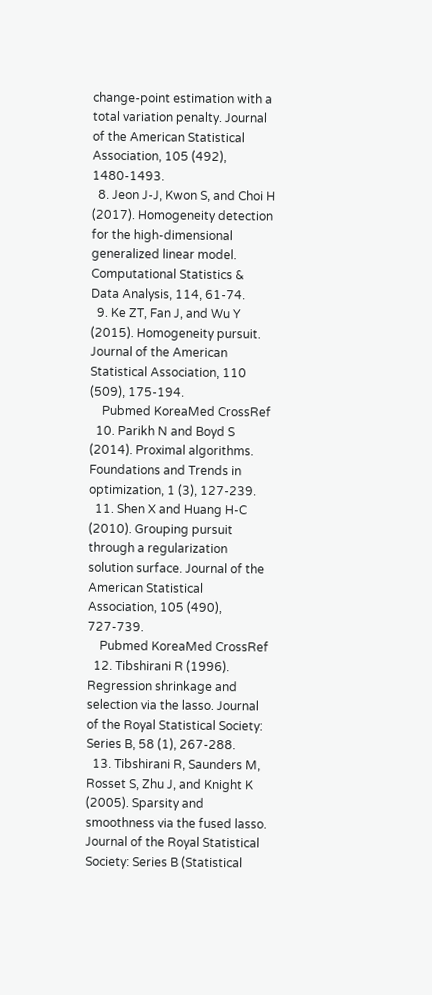change-point estimation with a total variation penalty. Journal of the American Statistical Association, 105 (492), 1480-1493.
  8. Jeon J-J, Kwon S, and Choi H (2017). Homogeneity detection for the high-dimensional generalized linear model. Computational Statistics & Data Analysis, 114, 61-74.
  9. Ke ZT, Fan J, and Wu Y (2015). Homogeneity pursuit. Journal of the American Statistical Association, 110 (509), 175-194.
    Pubmed KoreaMed CrossRef
  10. Parikh N and Boyd S (2014). Proximal algorithms. Foundations and Trends in optimization, 1 (3), 127-239.
  11. Shen X and Huang H-C (2010). Grouping pursuit through a regularization solution surface. Journal of the American Statistical Association, 105 (490), 727-739.
    Pubmed KoreaMed CrossRef
  12. Tibshirani R (1996). Regression shrinkage and selection via the lasso. Journal of the Royal Statistical Society: Series B, 58 (1), 267-288.
  13. Tibshirani R, Saunders M, Rosset S, Zhu J, and Knight K (2005). Sparsity and smoothness via the fused lasso. Journal of the Royal Statistical Society: Series B (Statistical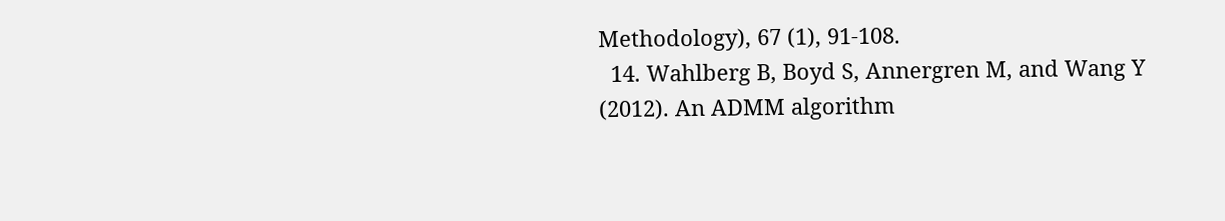Methodology), 67 (1), 91-108.
  14. Wahlberg B, Boyd S, Annergren M, and Wang Y (2012). An ADMM algorithm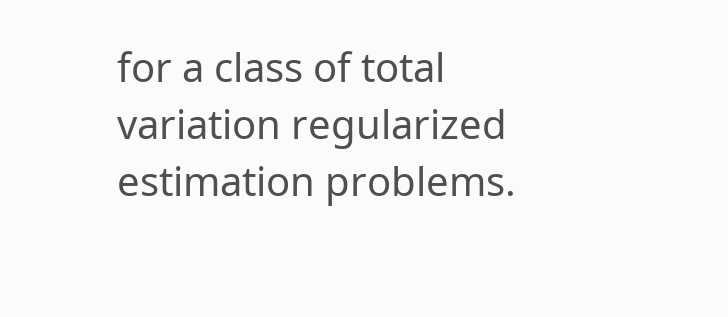for a class of total variation regularized estimation problems.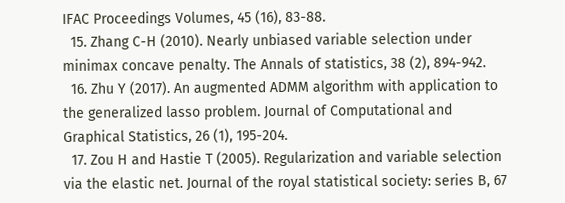IFAC Proceedings Volumes, 45 (16), 83-88.
  15. Zhang C-H (2010). Nearly unbiased variable selection under minimax concave penalty. The Annals of statistics, 38 (2), 894-942.
  16. Zhu Y (2017). An augmented ADMM algorithm with application to the generalized lasso problem. Journal of Computational and Graphical Statistics, 26 (1), 195-204.
  17. Zou H and Hastie T (2005). Regularization and variable selection via the elastic net. Journal of the royal statistical society: series B, 67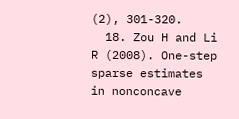(2), 301-320.
  18. Zou H and Li R (2008). One-step sparse estimates in nonconcave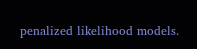penalized likelihood models.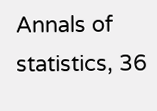Annals of statistics, 36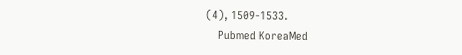(4), 1509-1533.
    Pubmed KoreaMed